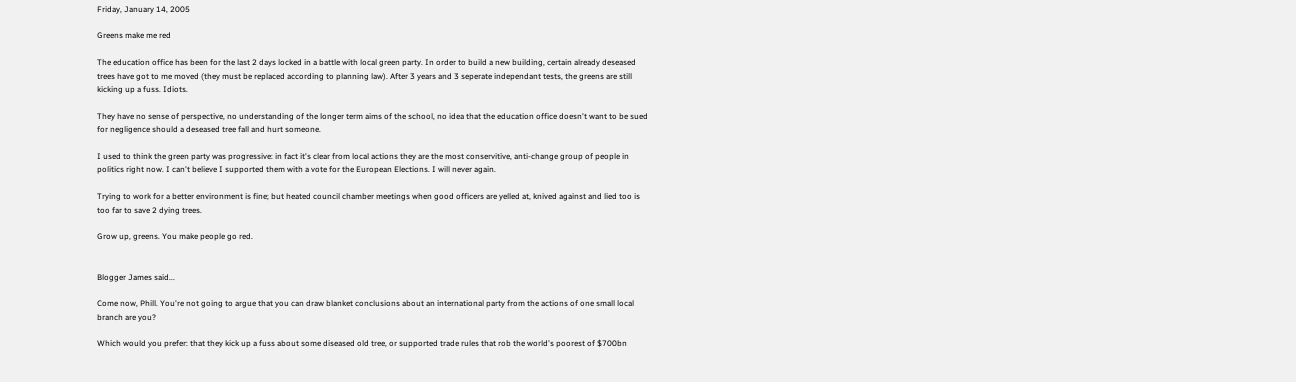Friday, January 14, 2005

Greens make me red

The education office has been for the last 2 days locked in a battle with local green party. In order to build a new building, certain already deseased trees have got to me moved (they must be replaced according to planning law). After 3 years and 3 seperate independant tests, the greens are still kicking up a fuss. Idiots.

They have no sense of perspective, no understanding of the longer term aims of the school, no idea that the education office doesn't want to be sued for negligence should a deseased tree fall and hurt someone.

I used to think the green party was progressive: in fact it's clear from local actions they are the most conservitive, anti-change group of people in politics right now. I can't believe I supported them with a vote for the European Elections. I will never again.

Trying to work for a better environment is fine; but heated council chamber meetings when good officers are yelled at, knived against and lied too is too far to save 2 dying trees.

Grow up, greens. You make people go red.


Blogger James said...

Come now, Phill. You're not going to argue that you can draw blanket conclusions about an international party from the actions of one small local branch are you?

Which would you prefer: that they kick up a fuss about some diseased old tree, or supported trade rules that rob the world's poorest of $700bn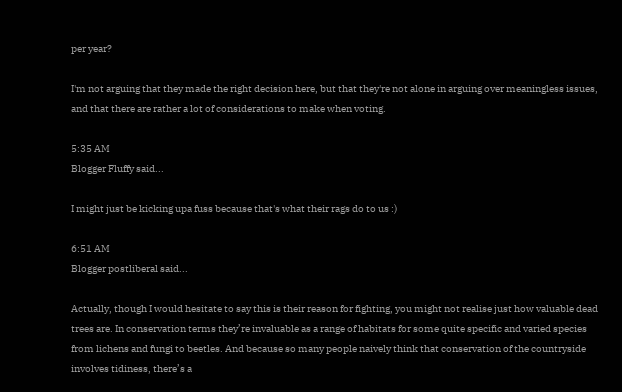per year?

I'm not arguing that they made the right decision here, but that they're not alone in arguing over meaningless issues, and that there are rather a lot of considerations to make when voting.

5:35 AM
Blogger Fluffy said...

I might just be kicking upa fuss because that's what their rags do to us :)

6:51 AM
Blogger postliberal said...

Actually, though I would hesitate to say this is their reason for fighting, you might not realise just how valuable dead trees are. In conservation terms they’re invaluable as a range of habitats for some quite specific and varied species from lichens and fungi to beetles. And because so many people naively think that conservation of the countryside involves tidiness, there’s a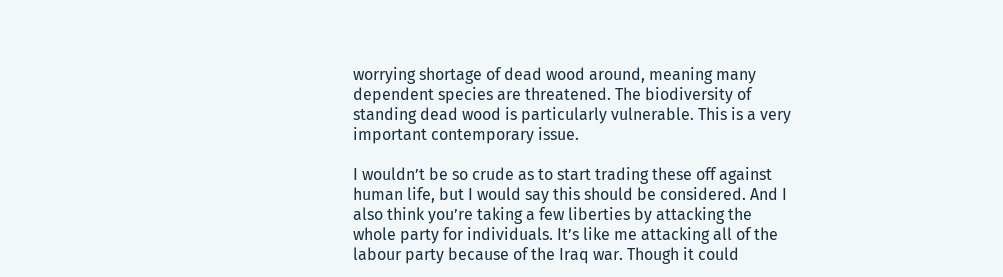worrying shortage of dead wood around, meaning many dependent species are threatened. The biodiversity of standing dead wood is particularly vulnerable. This is a very important contemporary issue.

I wouldn’t be so crude as to start trading these off against human life, but I would say this should be considered. And I also think you’re taking a few liberties by attacking the whole party for individuals. It’s like me attacking all of the labour party because of the Iraq war. Though it could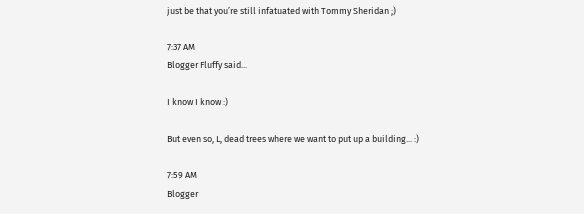just be that you’re still infatuated with Tommy Sheridan ;)

7:37 AM
Blogger Fluffy said...

I know I know :)

But even so, L, dead trees where we want to put up a building... :)

7:59 AM
Blogger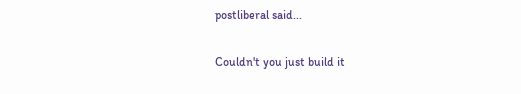postliberal said...

Couldn't you just build it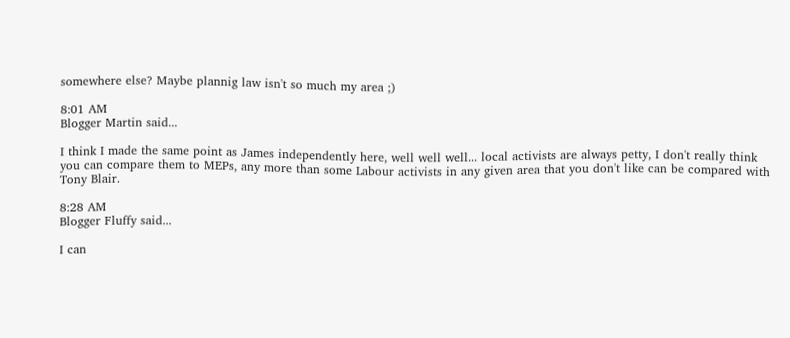somewhere else? Maybe plannig law isn't so much my area ;)

8:01 AM
Blogger Martin said...

I think I made the same point as James independently here, well well well... local activists are always petty, I don't really think you can compare them to MEPs, any more than some Labour activists in any given area that you don't like can be compared with Tony Blair.

8:28 AM
Blogger Fluffy said...

I can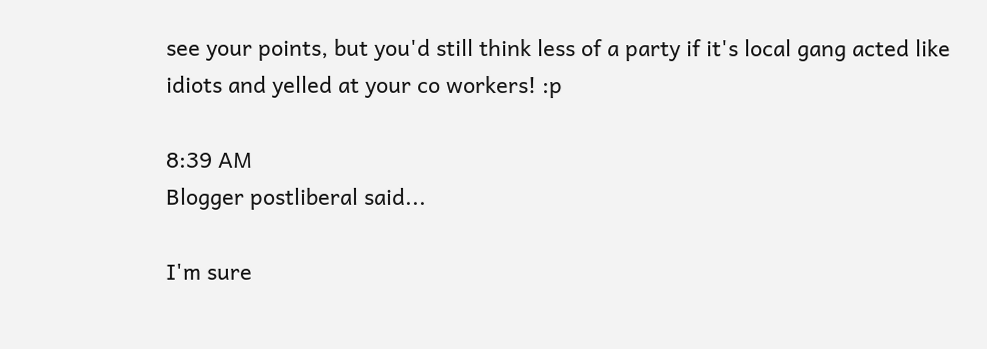see your points, but you'd still think less of a party if it's local gang acted like idiots and yelled at your co workers! :p

8:39 AM
Blogger postliberal said...

I'm sure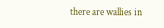there are wallies in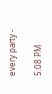every party -

5:08 PM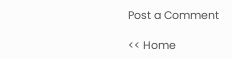Post a Comment

<< Home